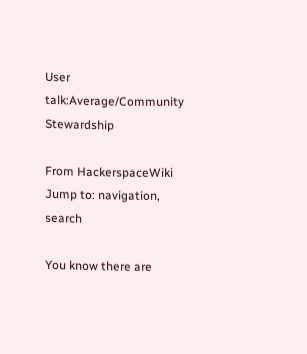User talk:Average/Community Stewardship

From HackerspaceWiki
Jump to: navigation, search

You know there are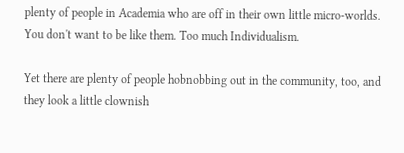plenty of people in Academia who are off in their own little micro-worlds. You don't want to be like them. Too much Individualism.

Yet there are plenty of people hobnobbing out in the community, too, and they look a little clownish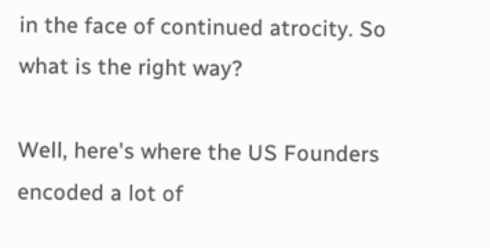in the face of continued atrocity. So what is the right way?

Well, here's where the US Founders encoded a lot of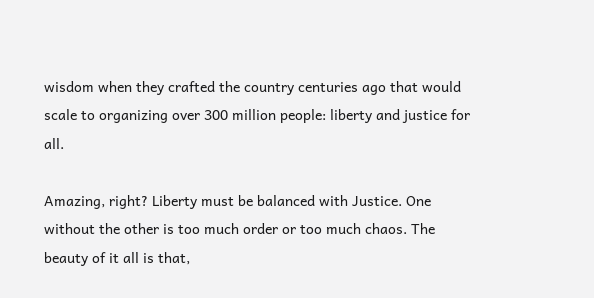wisdom when they crafted the country centuries ago that would scale to organizing over 300 million people: liberty and justice for all.

Amazing, right? Liberty must be balanced with Justice. One without the other is too much order or too much chaos. The beauty of it all is that,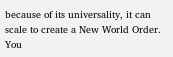because of its universality, it can scale to create a New World Order. You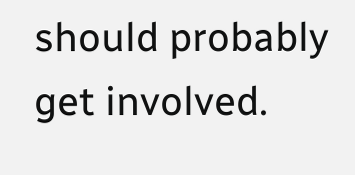should probably get involved.